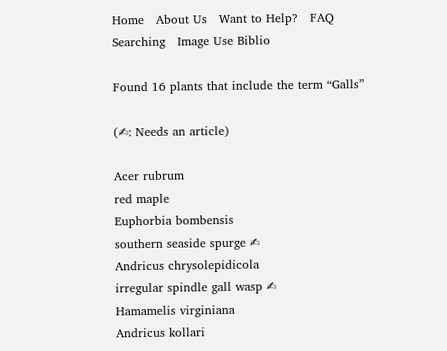Home   About Us   Want to Help?   FAQ
Searching   Image Use Biblio

Found 16 plants that include the term “Galls”

(✍: Needs an article)

Acer rubrum
red maple
Euphorbia bombensis
southern seaside spurge ✍
Andricus chrysolepidicola
irregular spindle gall wasp ✍
Hamamelis virginiana
Andricus kollari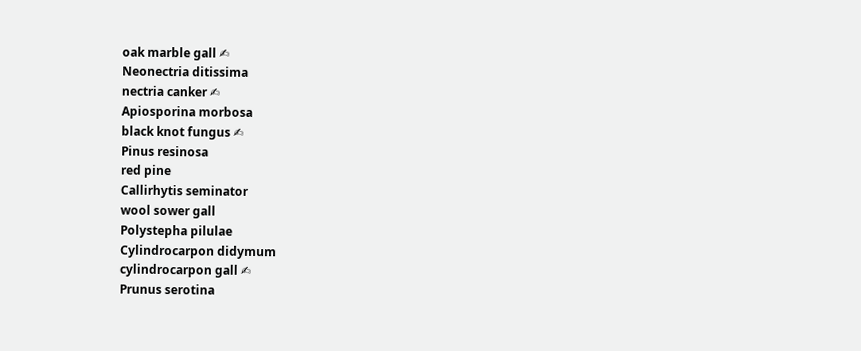oak marble gall ✍
Neonectria ditissima
nectria canker ✍
Apiosporina morbosa
black knot fungus ✍
Pinus resinosa
red pine
Callirhytis seminator
wool sower gall
Polystepha pilulae
Cylindrocarpon didymum
cylindrocarpon gall ✍
Prunus serotina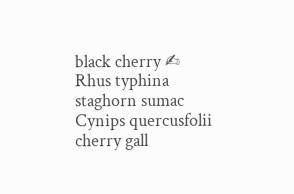black cherry ✍
Rhus typhina
staghorn sumac
Cynips quercusfolii
cherry gall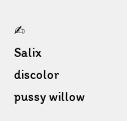✍
Salix discolor
pussy willow